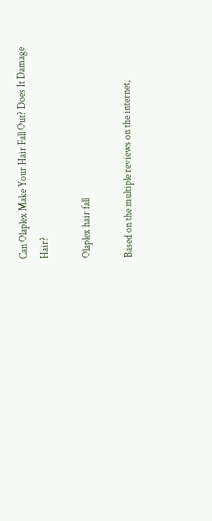Can Olaplex Make Your Hair Fall Out? Does It Damage Hair?

Olaplex hair fall

Based on the multiple reviews on the internet,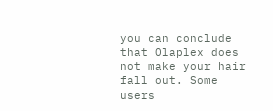you can conclude that Olaplex does not make your hair fall out. Some users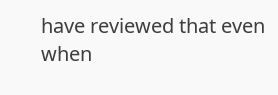have reviewed that even when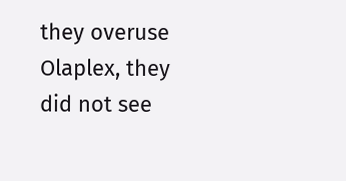they overuse Olaplex, they did not see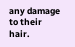any damage to their hair.